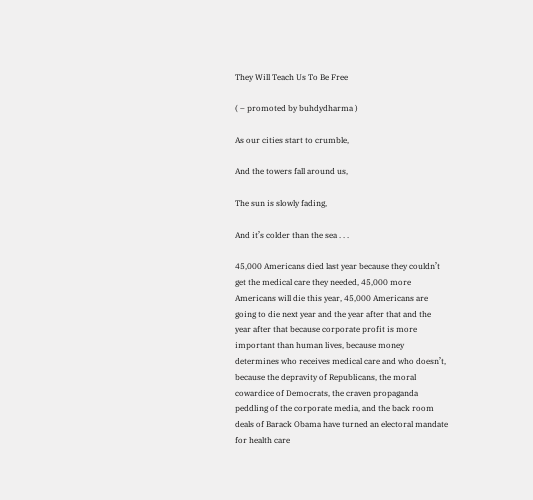They Will Teach Us To Be Free

( – promoted by buhdydharma )

As our cities start to crumble,

And the towers fall around us,

The sun is slowly fading,

And it’s colder than the sea . . .

45,000 Americans died last year because they couldn’t get the medical care they needed, 45,000 more Americans will die this year, 45,000 Americans are going to die next year and the year after that and the year after that because corporate profit is more important than human lives, because money determines who receives medical care and who doesn’t, because the depravity of Republicans, the moral cowardice of Democrats, the craven propaganda peddling of the corporate media, and the back room deals of Barack Obama have turned an electoral mandate for health care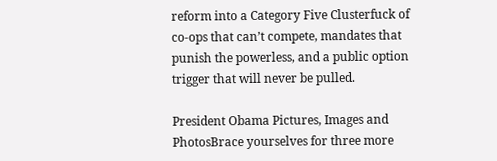reform into a Category Five Clusterfuck of co-ops that can’t compete, mandates that punish the powerless, and a public option trigger that will never be pulled.

President Obama Pictures, Images and PhotosBrace yourselves for three more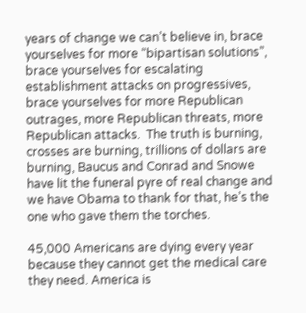years of change we can’t believe in, brace yourselves for more “bipartisan solutions”, brace yourselves for escalating establishment attacks on progressives, brace yourselves for more Republican outrages, more Republican threats, more Republican attacks.  The truth is burning, crosses are burning, trillions of dollars are burning, Baucus and Conrad and Snowe have lit the funeral pyre of real change and we have Obama to thank for that, he’s the one who gave them the torches.

45,000 Americans are dying every year because they cannot get the medical care they need. America is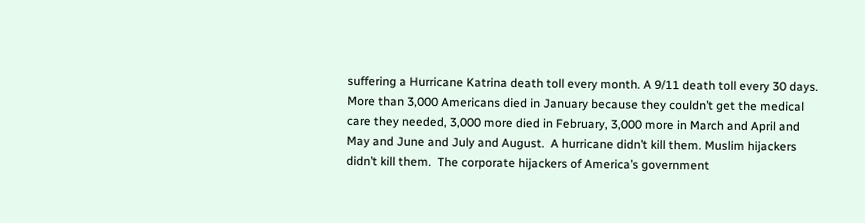suffering a Hurricane Katrina death toll every month. A 9/11 death toll every 30 days.  More than 3,000 Americans died in January because they couldn’t get the medical care they needed, 3,000 more died in February, 3,000 more in March and April and May and June and July and August.  A hurricane didn’t kill them. Muslim hijackers didn’t kill them.  The corporate hijackers of America’s government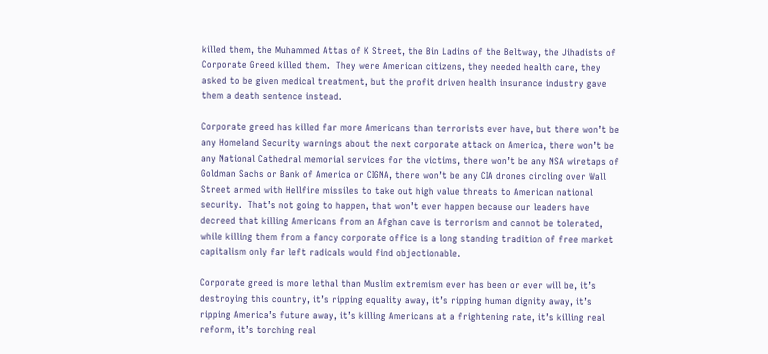killed them, the Muhammed Attas of K Street, the Bin Ladins of the Beltway, the Jihadists of Corporate Greed killed them.  They were American citizens, they needed health care, they asked to be given medical treatment, but the profit driven health insurance industry gave them a death sentence instead.

Corporate greed has killed far more Americans than terrorists ever have, but there won’t be any Homeland Security warnings about the next corporate attack on America, there won’t be any National Cathedral memorial services for the victims, there won’t be any NSA wiretaps of Goldman Sachs or Bank of America or CIGNA, there won’t be any CIA drones circling over Wall Street armed with Hellfire missiles to take out high value threats to American national security.  That’s not going to happen, that won’t ever happen because our leaders have decreed that killing Americans from an Afghan cave is terrorism and cannot be tolerated, while killing them from a fancy corporate office is a long standing tradition of free market capitalism only far left radicals would find objectionable.

Corporate greed is more lethal than Muslim extremism ever has been or ever will be, it’s destroying this country, it’s ripping equality away, it’s ripping human dignity away, it’s ripping America’s future away, it’s killing Americans at a frightening rate, it’s killing real reform, it’s torching real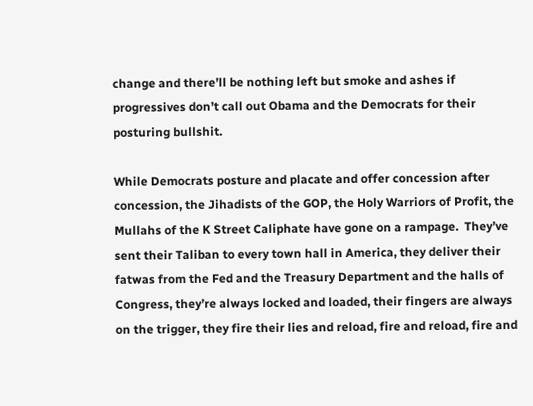change and there’ll be nothing left but smoke and ashes if progressives don’t call out Obama and the Democrats for their posturing bullshit.

While Democrats posture and placate and offer concession after concession, the Jihadists of the GOP, the Holy Warriors of Profit, the Mullahs of the K Street Caliphate have gone on a rampage.  They’ve sent their Taliban to every town hall in America, they deliver their fatwas from the Fed and the Treasury Department and the halls of Congress, they’re always locked and loaded, their fingers are always on the trigger, they fire their lies and reload, fire and reload, fire and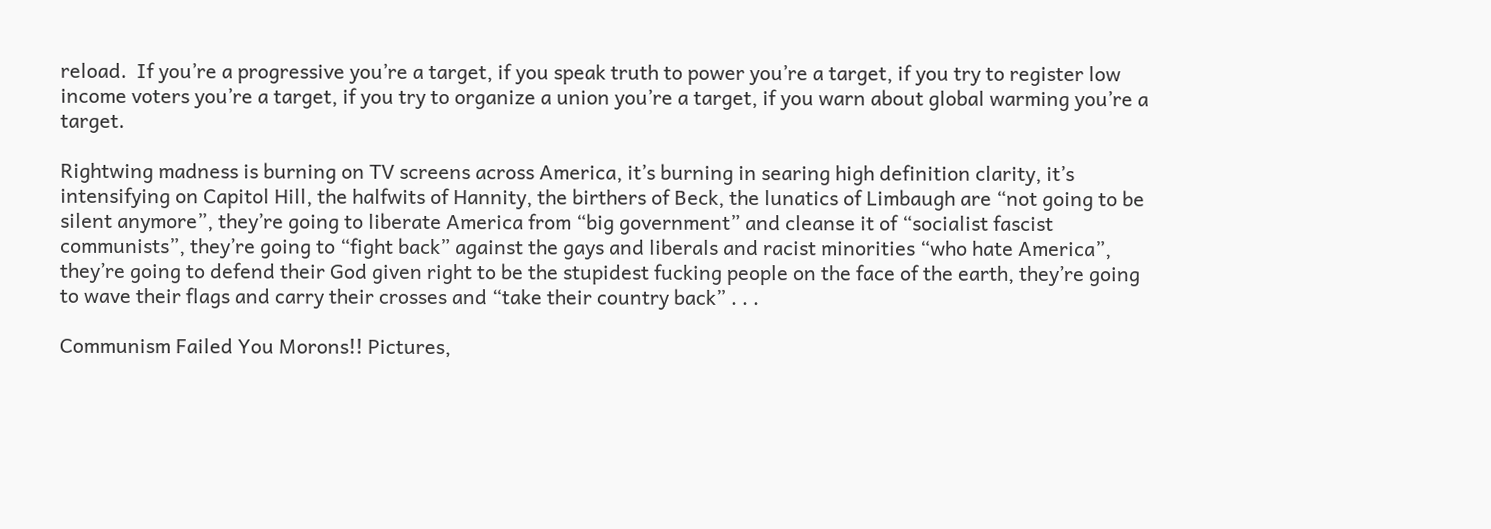reload.  If you’re a progressive you’re a target, if you speak truth to power you’re a target, if you try to register low income voters you’re a target, if you try to organize a union you’re a target, if you warn about global warming you’re a target.

Rightwing madness is burning on TV screens across America, it’s burning in searing high definition clarity, it’s intensifying on Capitol Hill, the halfwits of Hannity, the birthers of Beck, the lunatics of Limbaugh are “not going to be silent anymore”, they’re going to liberate America from “big government” and cleanse it of “socialist fascist communists”, they’re going to “fight back” against the gays and liberals and racist minorities “who hate America”, they’re going to defend their God given right to be the stupidest fucking people on the face of the earth, they’re going to wave their flags and carry their crosses and “take their country back” . . .

Communism Failed You Morons!! Pictures,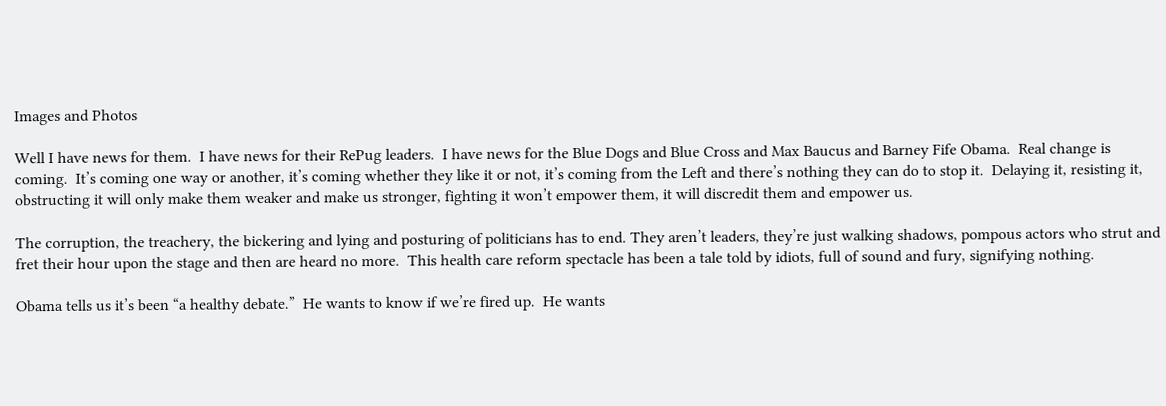Images and Photos

Well I have news for them.  I have news for their RePug leaders.  I have news for the Blue Dogs and Blue Cross and Max Baucus and Barney Fife Obama.  Real change is coming.  It’s coming one way or another, it’s coming whether they like it or not, it’s coming from the Left and there’s nothing they can do to stop it.  Delaying it, resisting it, obstructing it will only make them weaker and make us stronger, fighting it won’t empower them, it will discredit them and empower us.

The corruption, the treachery, the bickering and lying and posturing of politicians has to end. They aren’t leaders, they’re just walking shadows, pompous actors who strut and fret their hour upon the stage and then are heard no more.  This health care reform spectacle has been a tale told by idiots, full of sound and fury, signifying nothing.

Obama tells us it’s been “a healthy debate.”  He wants to know if we’re fired up.  He wants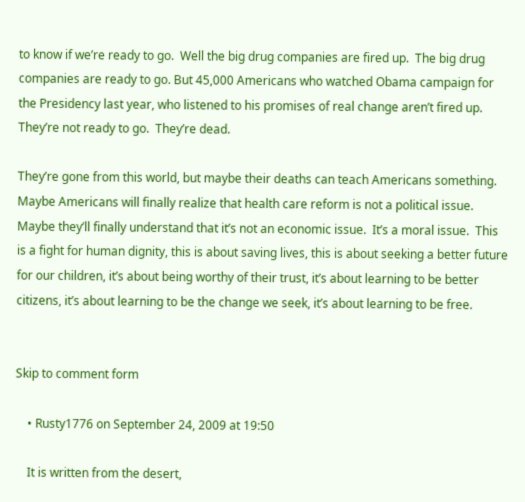to know if we’re ready to go.  Well the big drug companies are fired up.  The big drug companies are ready to go. But 45,000 Americans who watched Obama campaign for the Presidency last year, who listened to his promises of real change aren’t fired up.  They’re not ready to go.  They’re dead.

They’re gone from this world, but maybe their deaths can teach Americans something. Maybe Americans will finally realize that health care reform is not a political issue.  Maybe they’ll finally understand that it’s not an economic issue.  It’s a moral issue.  This is a fight for human dignity, this is about saving lives, this is about seeking a better future for our children, it’s about being worthy of their trust, it’s about learning to be better citizens, it’s about learning to be the change we seek, it’s about learning to be free.


Skip to comment form

    • Rusty1776 on September 24, 2009 at 19:50

    It is written from the desert,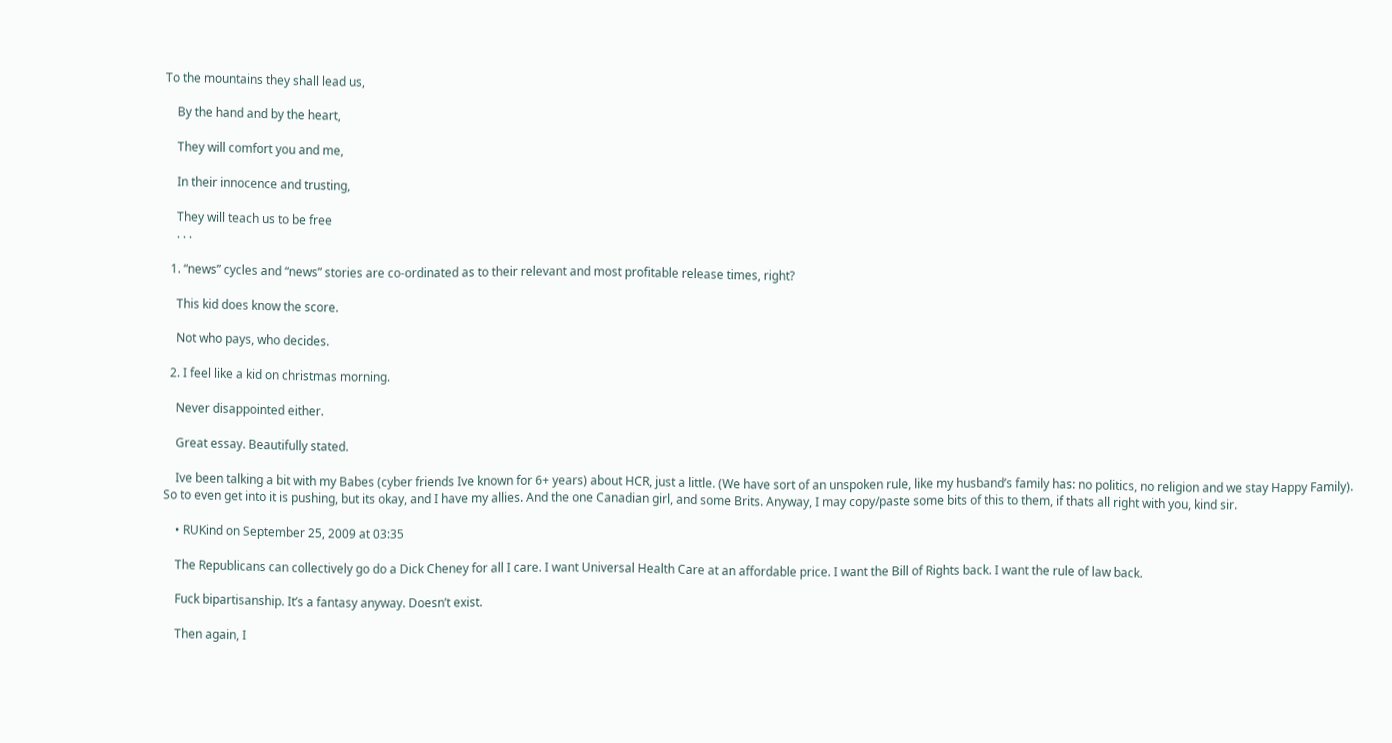To the mountains they shall lead us,

    By the hand and by the heart,

    They will comfort you and me,

    In their innocence and trusting,

    They will teach us to be free
    . . .

  1. “news” cycles and “news” stories are co-ordinated as to their relevant and most profitable release times, right?

    This kid does know the score.

    Not who pays, who decides.

  2. I feel like a kid on christmas morning.

    Never disappointed either.

    Great essay. Beautifully stated.

    Ive been talking a bit with my Babes (cyber friends Ive known for 6+ years) about HCR, just a little. (We have sort of an unspoken rule, like my husband’s family has: no politics, no religion and we stay Happy Family). So to even get into it is pushing, but its okay, and I have my allies. And the one Canadian girl, and some Brits. Anyway, I may copy/paste some bits of this to them, if thats all right with you, kind sir.

    • RUKind on September 25, 2009 at 03:35

    The Republicans can collectively go do a Dick Cheney for all I care. I want Universal Health Care at an affordable price. I want the Bill of Rights back. I want the rule of law back.

    Fuck bipartisanship. It’s a fantasy anyway. Doesn’t exist.

    Then again, I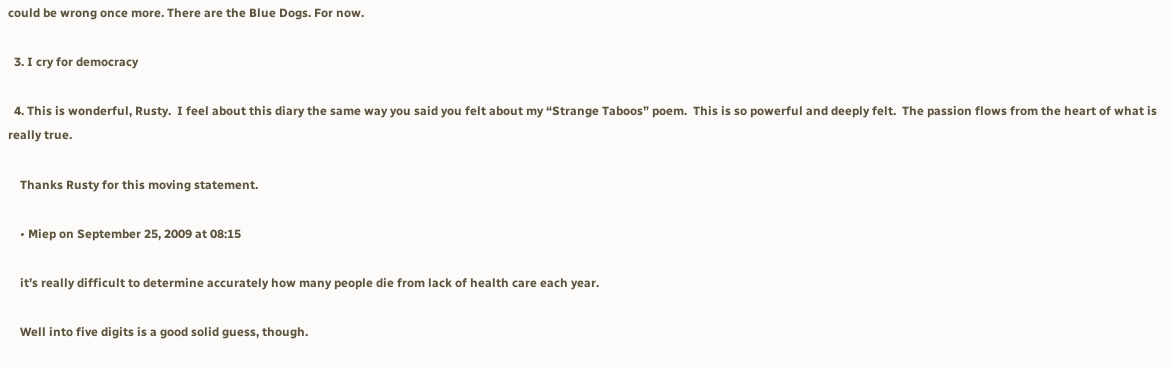could be wrong once more. There are the Blue Dogs. For now.

  3. I cry for democracy

  4. This is wonderful, Rusty.  I feel about this diary the same way you said you felt about my “Strange Taboos” poem.  This is so powerful and deeply felt.  The passion flows from the heart of what is really true.

    Thanks Rusty for this moving statement.

    • Miep on September 25, 2009 at 08:15

    it’s really difficult to determine accurately how many people die from lack of health care each year.

    Well into five digits is a good solid guess, though.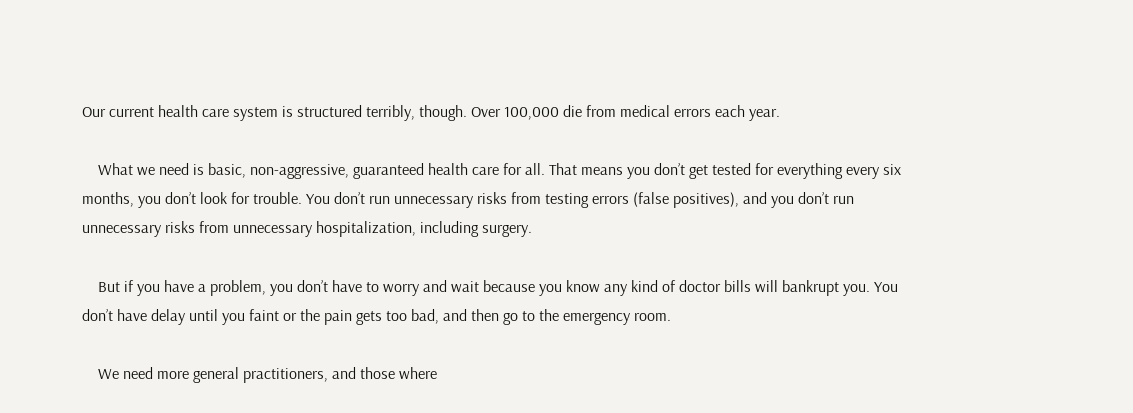Our current health care system is structured terribly, though. Over 100,000 die from medical errors each year.

    What we need is basic, non-aggressive, guaranteed health care for all. That means you don’t get tested for everything every six months, you don’t look for trouble. You don’t run unnecessary risks from testing errors (false positives), and you don’t run unnecessary risks from unnecessary hospitalization, including surgery.

    But if you have a problem, you don’t have to worry and wait because you know any kind of doctor bills will bankrupt you. You don’t have delay until you faint or the pain gets too bad, and then go to the emergency room.

    We need more general practitioners, and those where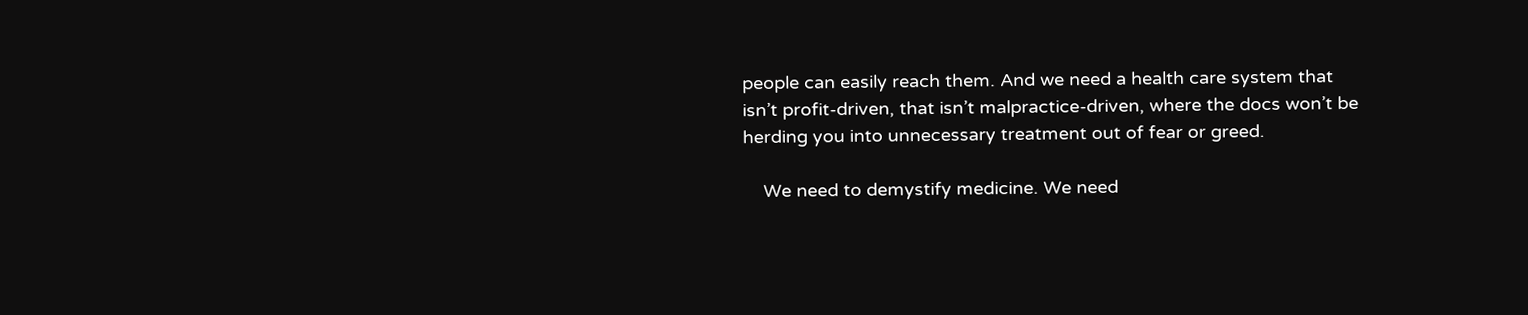people can easily reach them. And we need a health care system that isn’t profit-driven, that isn’t malpractice-driven, where the docs won’t be herding you into unnecessary treatment out of fear or greed.

    We need to demystify medicine. We need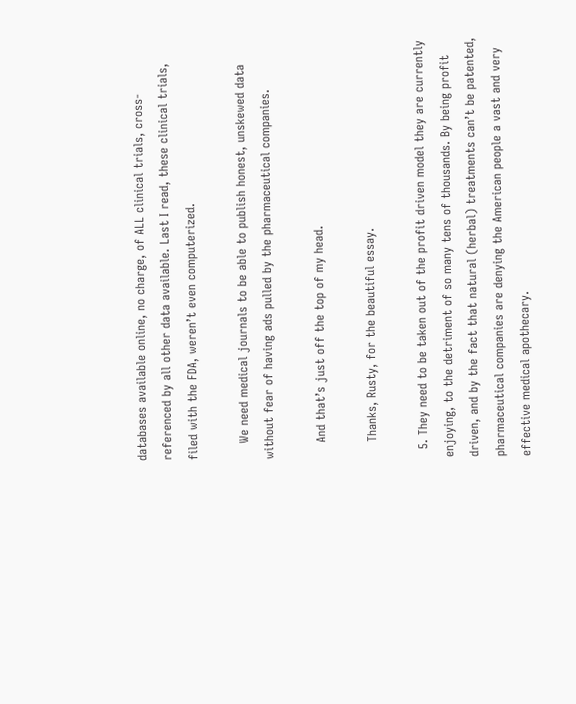databases available online, no charge, of ALL clinical trials, cross-referenced by all other data available. Last I read, these clinical trials, filed with the FDA, weren’t even computerized.

    We need medical journals to be able to publish honest, unskewed data without fear of having ads pulled by the pharmaceutical companies.

    And that’s just off the top of my head.

    Thanks, Rusty, for the beautiful essay.

  5. They need to be taken out of the profit driven model they are currently enjoying, to the detriment of so many tens of thousands. By being profit driven, and by the fact that natural (herbal) treatments can’t be patented, pharmaceutical companies are denying the American people a vast and very effective medical apothecary.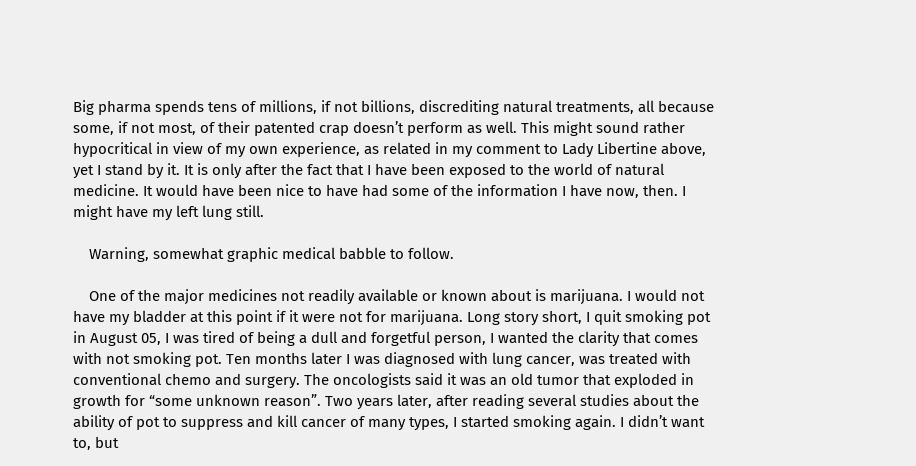Big pharma spends tens of millions, if not billions, discrediting natural treatments, all because some, if not most, of their patented crap doesn’t perform as well. This might sound rather hypocritical in view of my own experience, as related in my comment to Lady Libertine above, yet I stand by it. It is only after the fact that I have been exposed to the world of natural medicine. It would have been nice to have had some of the information I have now, then. I might have my left lung still.

    Warning, somewhat graphic medical babble to follow.

    One of the major medicines not readily available or known about is marijuana. I would not have my bladder at this point if it were not for marijuana. Long story short, I quit smoking pot in August 05, I was tired of being a dull and forgetful person, I wanted the clarity that comes with not smoking pot. Ten months later I was diagnosed with lung cancer, was treated with conventional chemo and surgery. The oncologists said it was an old tumor that exploded in growth for “some unknown reason”. Two years later, after reading several studies about the ability of pot to suppress and kill cancer of many types, I started smoking again. I didn’t want to, but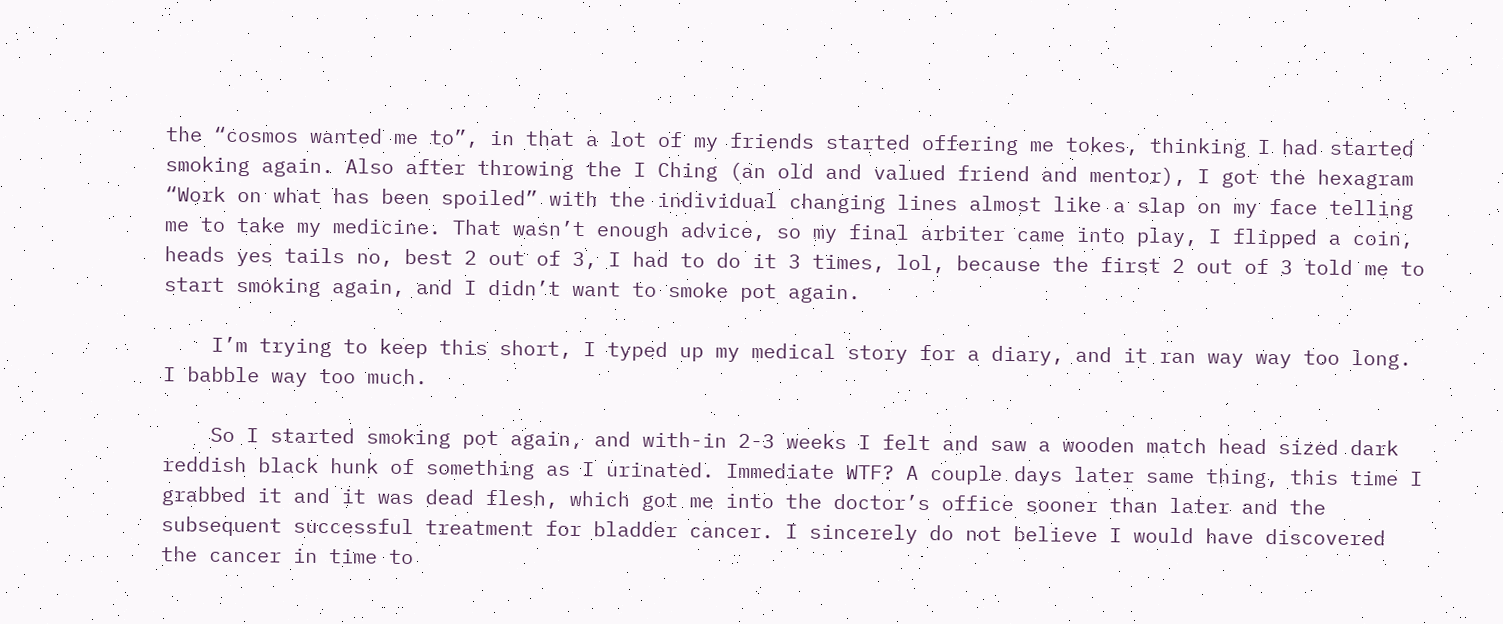the “cosmos wanted me to”, in that a lot of my friends started offering me tokes, thinking I had started smoking again. Also after throwing the I Ching (an old and valued friend and mentor), I got the hexagram “Work on what has been spoiled” with the individual changing lines almost like a slap on my face telling me to take my medicine. That wasn’t enough advice, so my final arbiter came into play, I flipped a coin, heads yes tails no, best 2 out of 3, I had to do it 3 times, lol, because the first 2 out of 3 told me to start smoking again, and I didn’t want to smoke pot again.

    I’m trying to keep this short, I typed up my medical story for a diary, and it ran way way too long. I babble way too much.

    So I started smoking pot again, and with-in 2-3 weeks I felt and saw a wooden match head sized dark reddish black hunk of something as I urinated. Immediate WTF? A couple days later same thing, this time I grabbed it and it was dead flesh, which got me into the doctor’s office sooner than later and the subsequent successful treatment for bladder cancer. I sincerely do not believe I would have discovered the cancer in time to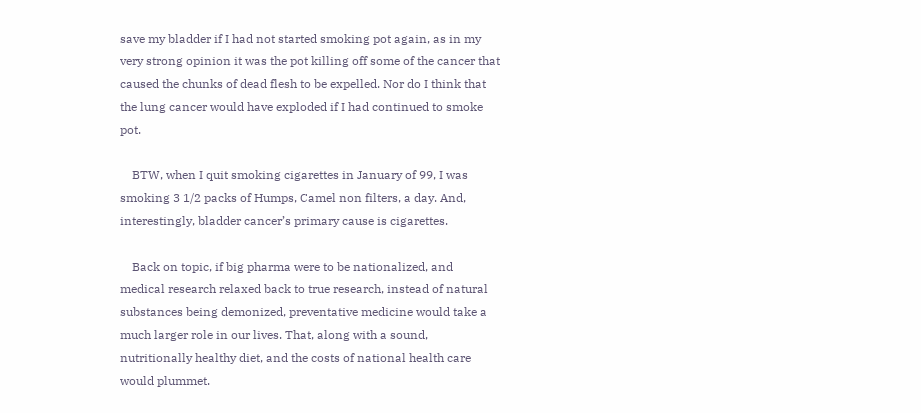save my bladder if I had not started smoking pot again, as in my very strong opinion it was the pot killing off some of the cancer that caused the chunks of dead flesh to be expelled. Nor do I think that the lung cancer would have exploded if I had continued to smoke pot.

    BTW, when I quit smoking cigarettes in January of 99, I was smoking 3 1/2 packs of Humps, Camel non filters, a day. And, interestingly, bladder cancer’s primary cause is cigarettes.

    Back on topic, if big pharma were to be nationalized, and medical research relaxed back to true research, instead of natural substances being demonized, preventative medicine would take a much larger role in our lives. That, along with a sound, nutritionally healthy diet, and the costs of national health care would plummet.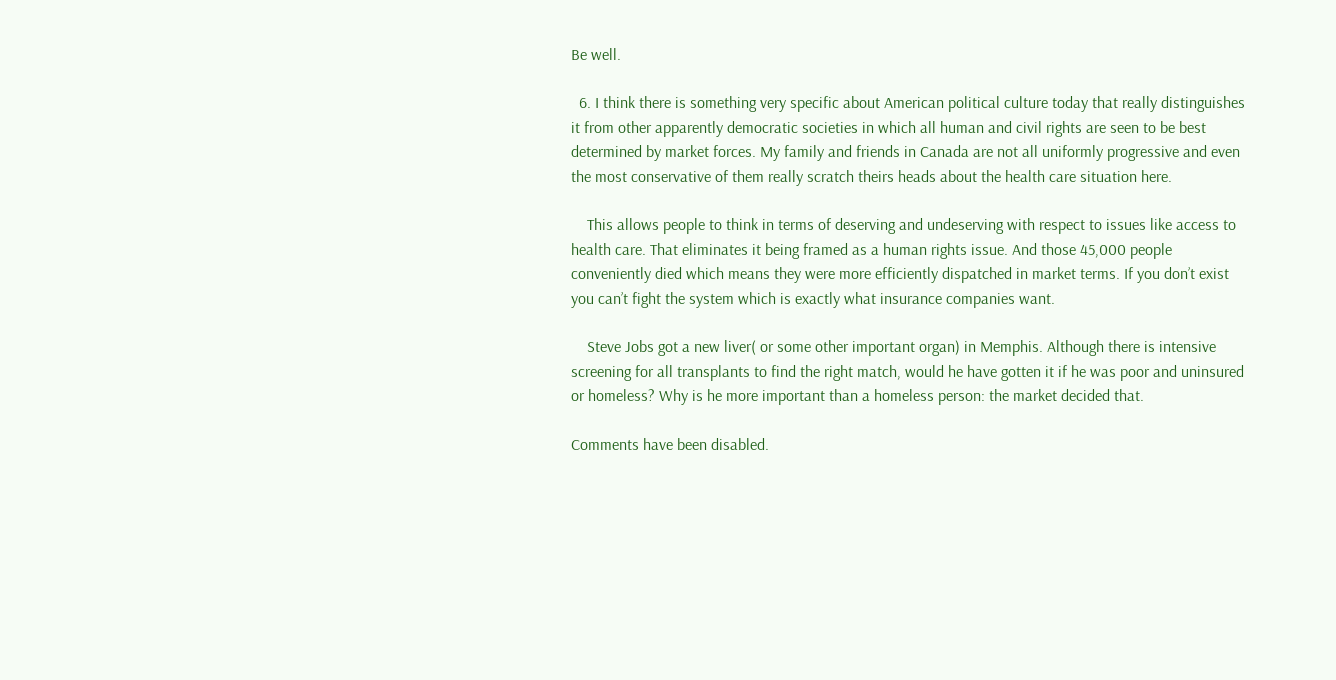Be well.

  6. I think there is something very specific about American political culture today that really distinguishes it from other apparently democratic societies in which all human and civil rights are seen to be best determined by market forces. My family and friends in Canada are not all uniformly progressive and even the most conservative of them really scratch theirs heads about the health care situation here.

    This allows people to think in terms of deserving and undeserving with respect to issues like access to health care. That eliminates it being framed as a human rights issue. And those 45,000 people conveniently died which means they were more efficiently dispatched in market terms. If you don’t exist you can’t fight the system which is exactly what insurance companies want.

    Steve Jobs got a new liver( or some other important organ) in Memphis. Although there is intensive screening for all transplants to find the right match, would he have gotten it if he was poor and uninsured or homeless? Why is he more important than a homeless person: the market decided that.

Comments have been disabled.